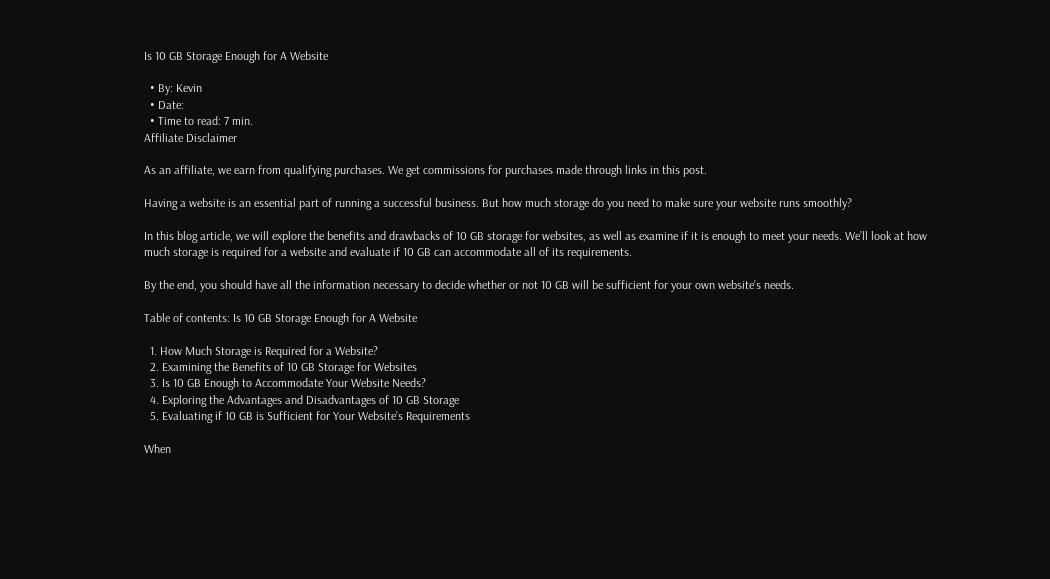Is 10 GB Storage Enough for A Website

  • By: Kevin
  • Date:
  • Time to read: 7 min.
Affiliate Disclaimer

As an affiliate, we earn from qualifying purchases. We get commissions for purchases made through links in this post.

Having a website is an essential part of running a successful business. But how much storage do you need to make sure your website runs smoothly?

In this blog article, we will explore the benefits and drawbacks of 10 GB storage for websites, as well as examine if it is enough to meet your needs. We’ll look at how much storage is required for a website and evaluate if 10 GB can accommodate all of its requirements.

By the end, you should have all the information necessary to decide whether or not 10 GB will be sufficient for your own website’s needs.

Table of contents: Is 10 GB Storage Enough for A Website

  1. How Much Storage is Required for a Website?
  2. Examining the Benefits of 10 GB Storage for Websites
  3. Is 10 GB Enough to Accommodate Your Website Needs?
  4. Exploring the Advantages and Disadvantages of 10 GB Storage
  5. Evaluating if 10 GB is Sufficient for Your Website’s Requirements

When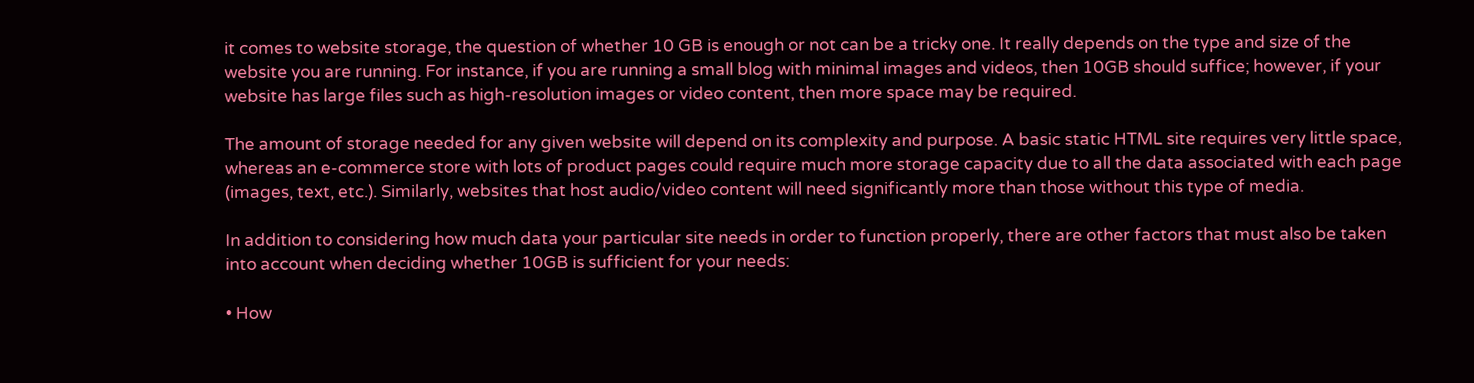it comes to website storage, the question of whether 10 GB is enough or not can be a tricky one. It really depends on the type and size of the website you are running. For instance, if you are running a small blog with minimal images and videos, then 10GB should suffice; however, if your website has large files such as high-resolution images or video content, then more space may be required.

The amount of storage needed for any given website will depend on its complexity and purpose. A basic static HTML site requires very little space, whereas an e-commerce store with lots of product pages could require much more storage capacity due to all the data associated with each page (images, text, etc.). Similarly, websites that host audio/video content will need significantly more than those without this type of media.

In addition to considering how much data your particular site needs in order to function properly, there are other factors that must also be taken into account when deciding whether 10GB is sufficient for your needs:

• How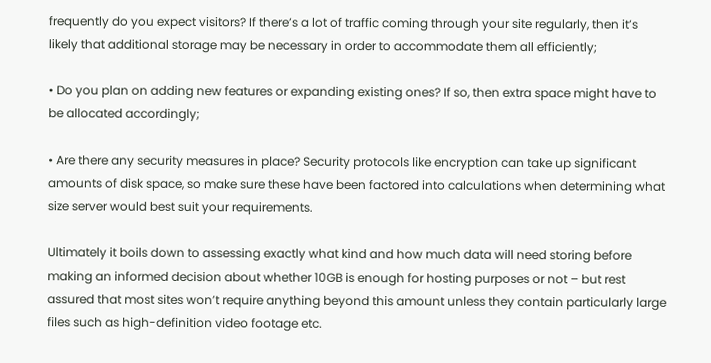frequently do you expect visitors? If there’s a lot of traffic coming through your site regularly, then it’s likely that additional storage may be necessary in order to accommodate them all efficiently;

• Do you plan on adding new features or expanding existing ones? If so, then extra space might have to be allocated accordingly;

• Are there any security measures in place? Security protocols like encryption can take up significant amounts of disk space, so make sure these have been factored into calculations when determining what size server would best suit your requirements.

Ultimately it boils down to assessing exactly what kind and how much data will need storing before making an informed decision about whether 10GB is enough for hosting purposes or not – but rest assured that most sites won’t require anything beyond this amount unless they contain particularly large files such as high-definition video footage etc.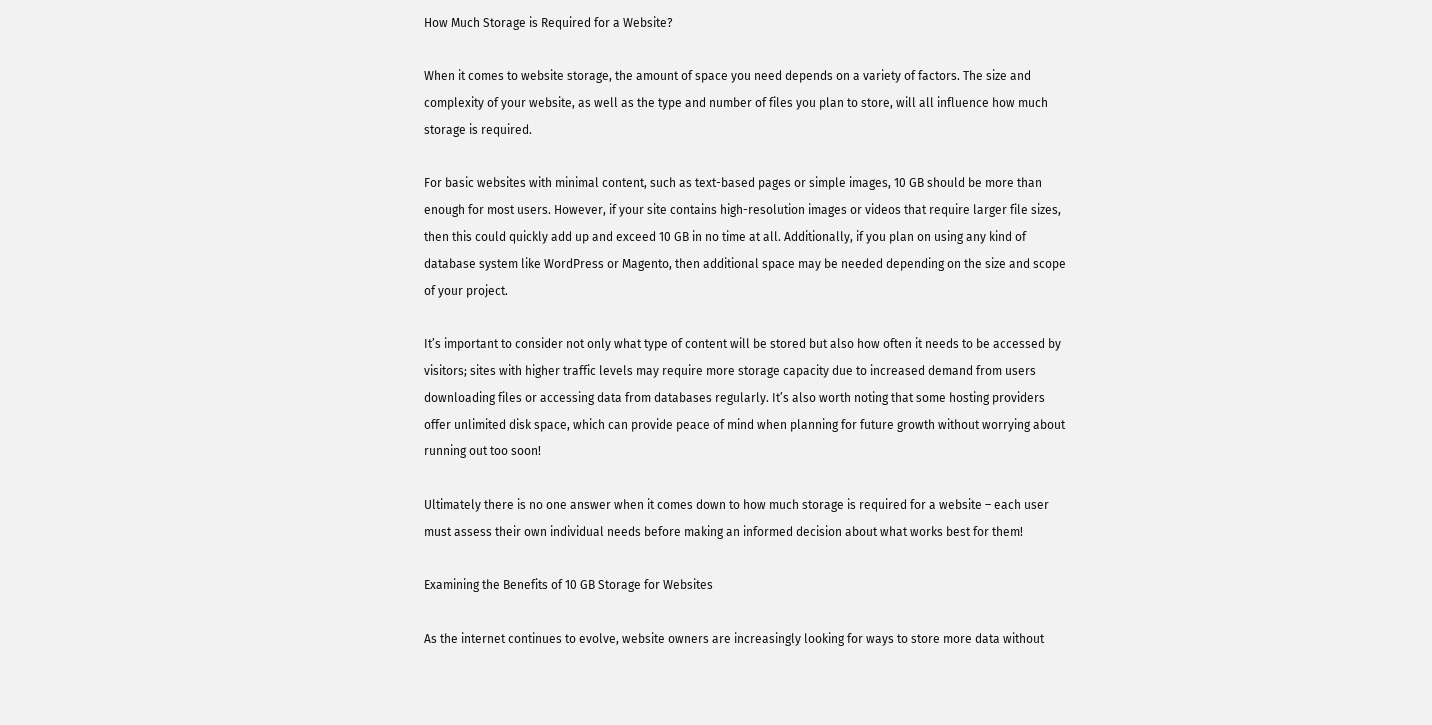How Much Storage is Required for a Website?

When it comes to website storage, the amount of space you need depends on a variety of factors. The size and complexity of your website, as well as the type and number of files you plan to store, will all influence how much storage is required.

For basic websites with minimal content, such as text-based pages or simple images, 10 GB should be more than enough for most users. However, if your site contains high-resolution images or videos that require larger file sizes, then this could quickly add up and exceed 10 GB in no time at all. Additionally, if you plan on using any kind of database system like WordPress or Magento, then additional space may be needed depending on the size and scope of your project.

It’s important to consider not only what type of content will be stored but also how often it needs to be accessed by visitors; sites with higher traffic levels may require more storage capacity due to increased demand from users downloading files or accessing data from databases regularly. It’s also worth noting that some hosting providers offer unlimited disk space, which can provide peace of mind when planning for future growth without worrying about running out too soon!

Ultimately there is no one answer when it comes down to how much storage is required for a website – each user must assess their own individual needs before making an informed decision about what works best for them!

Examining the Benefits of 10 GB Storage for Websites

As the internet continues to evolve, website owners are increasingly looking for ways to store more data without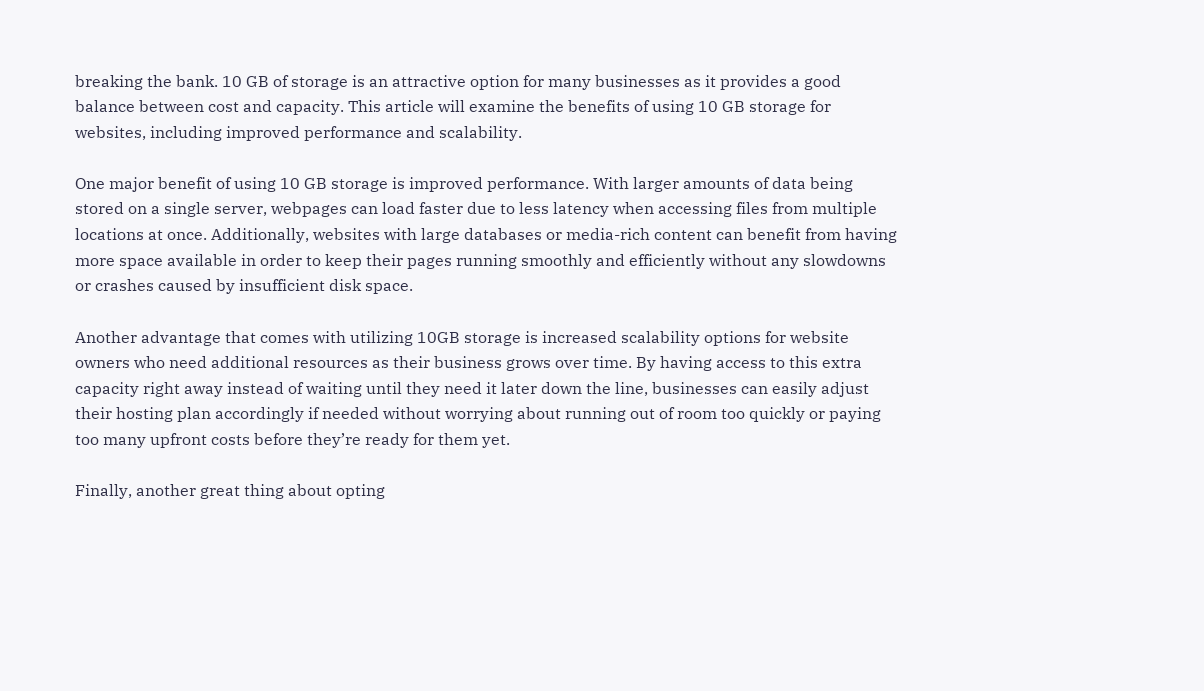breaking the bank. 10 GB of storage is an attractive option for many businesses as it provides a good balance between cost and capacity. This article will examine the benefits of using 10 GB storage for websites, including improved performance and scalability.

One major benefit of using 10 GB storage is improved performance. With larger amounts of data being stored on a single server, webpages can load faster due to less latency when accessing files from multiple locations at once. Additionally, websites with large databases or media-rich content can benefit from having more space available in order to keep their pages running smoothly and efficiently without any slowdowns or crashes caused by insufficient disk space.

Another advantage that comes with utilizing 10GB storage is increased scalability options for website owners who need additional resources as their business grows over time. By having access to this extra capacity right away instead of waiting until they need it later down the line, businesses can easily adjust their hosting plan accordingly if needed without worrying about running out of room too quickly or paying too many upfront costs before they’re ready for them yet.

Finally, another great thing about opting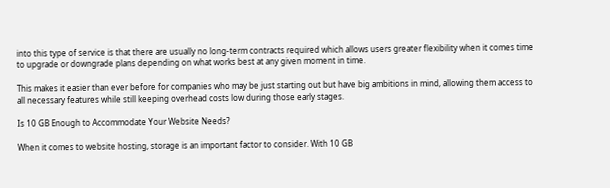into this type of service is that there are usually no long-term contracts required which allows users greater flexibility when it comes time to upgrade or downgrade plans depending on what works best at any given moment in time.

This makes it easier than ever before for companies who may be just starting out but have big ambitions in mind, allowing them access to all necessary features while still keeping overhead costs low during those early stages.

Is 10 GB Enough to Accommodate Your Website Needs?

When it comes to website hosting, storage is an important factor to consider. With 10 GB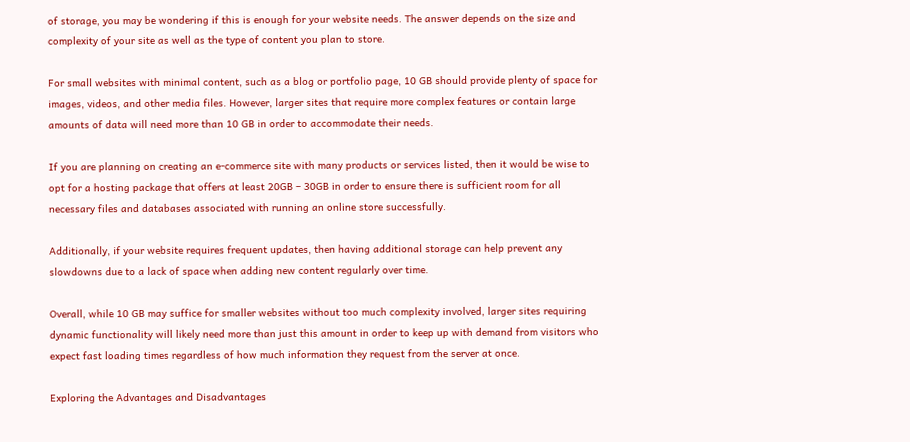of storage, you may be wondering if this is enough for your website needs. The answer depends on the size and complexity of your site as well as the type of content you plan to store.

For small websites with minimal content, such as a blog or portfolio page, 10 GB should provide plenty of space for images, videos, and other media files. However, larger sites that require more complex features or contain large amounts of data will need more than 10 GB in order to accommodate their needs.

If you are planning on creating an e-commerce site with many products or services listed, then it would be wise to opt for a hosting package that offers at least 20GB – 30GB in order to ensure there is sufficient room for all necessary files and databases associated with running an online store successfully.

Additionally, if your website requires frequent updates, then having additional storage can help prevent any slowdowns due to a lack of space when adding new content regularly over time.

Overall, while 10 GB may suffice for smaller websites without too much complexity involved, larger sites requiring dynamic functionality will likely need more than just this amount in order to keep up with demand from visitors who expect fast loading times regardless of how much information they request from the server at once.

Exploring the Advantages and Disadvantages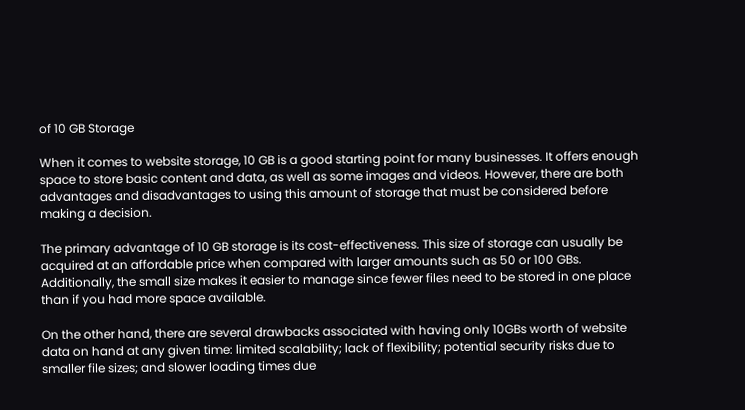of 10 GB Storage

When it comes to website storage, 10 GB is a good starting point for many businesses. It offers enough space to store basic content and data, as well as some images and videos. However, there are both advantages and disadvantages to using this amount of storage that must be considered before making a decision.

The primary advantage of 10 GB storage is its cost-effectiveness. This size of storage can usually be acquired at an affordable price when compared with larger amounts such as 50 or 100 GBs. Additionally, the small size makes it easier to manage since fewer files need to be stored in one place than if you had more space available.

On the other hand, there are several drawbacks associated with having only 10GBs worth of website data on hand at any given time: limited scalability; lack of flexibility; potential security risks due to smaller file sizes; and slower loading times due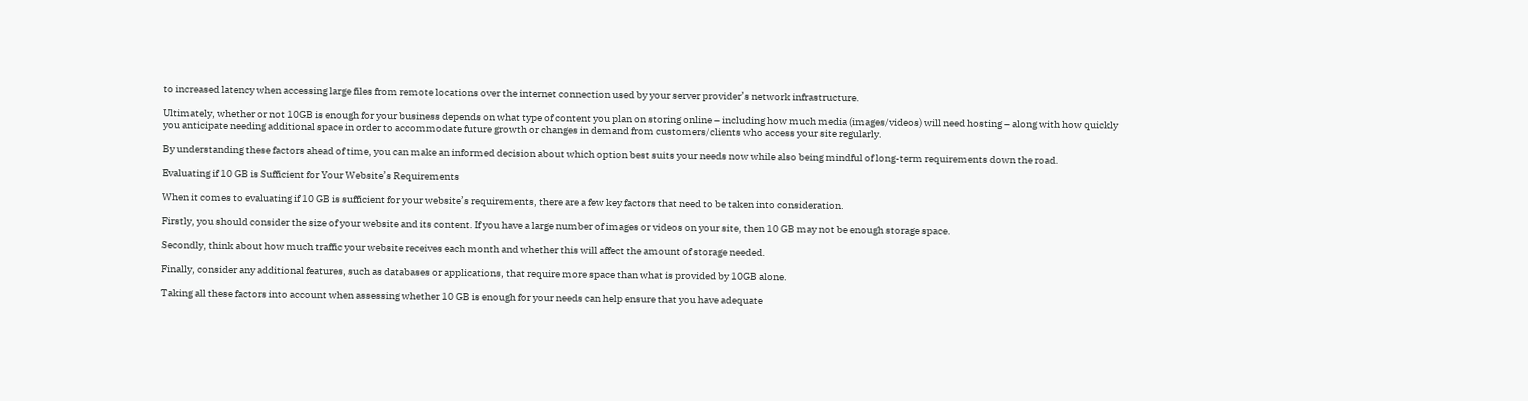to increased latency when accessing large files from remote locations over the internet connection used by your server provider’s network infrastructure.

Ultimately, whether or not 10GB is enough for your business depends on what type of content you plan on storing online – including how much media (images/videos) will need hosting – along with how quickly you anticipate needing additional space in order to accommodate future growth or changes in demand from customers/clients who access your site regularly.

By understanding these factors ahead of time, you can make an informed decision about which option best suits your needs now while also being mindful of long-term requirements down the road.

Evaluating if 10 GB is Sufficient for Your Website’s Requirements

When it comes to evaluating if 10 GB is sufficient for your website’s requirements, there are a few key factors that need to be taken into consideration.

Firstly, you should consider the size of your website and its content. If you have a large number of images or videos on your site, then 10 GB may not be enough storage space.

Secondly, think about how much traffic your website receives each month and whether this will affect the amount of storage needed.

Finally, consider any additional features, such as databases or applications, that require more space than what is provided by 10GB alone.

Taking all these factors into account when assessing whether 10 GB is enough for your needs can help ensure that you have adequate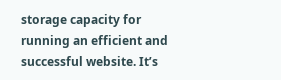storage capacity for running an efficient and successful website. It’s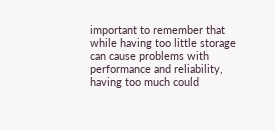important to remember that while having too little storage can cause problems with performance and reliability, having too much could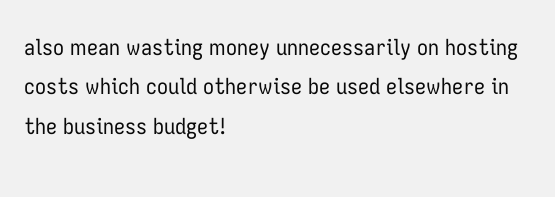also mean wasting money unnecessarily on hosting costs which could otherwise be used elsewhere in the business budget!